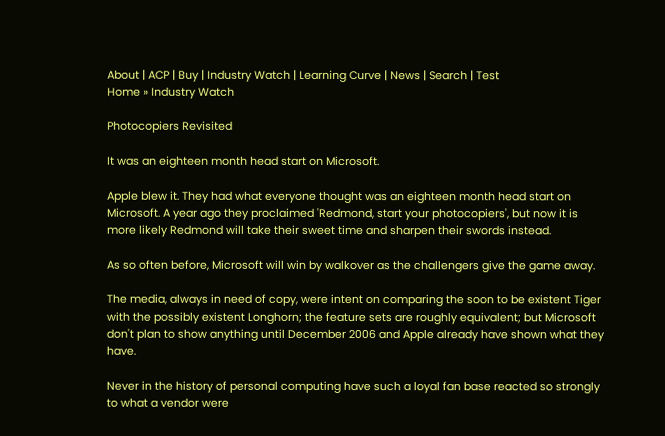About | ACP | Buy | Industry Watch | Learning Curve | News | Search | Test
Home » Industry Watch

Photocopiers Revisited

It was an eighteen month head start on Microsoft.

Apple blew it. They had what everyone thought was an eighteen month head start on Microsoft. A year ago they proclaimed 'Redmond, start your photocopiers', but now it is more likely Redmond will take their sweet time and sharpen their swords instead.

As so often before, Microsoft will win by walkover as the challengers give the game away.

The media, always in need of copy, were intent on comparing the soon to be existent Tiger with the possibly existent Longhorn; the feature sets are roughly equivalent; but Microsoft don't plan to show anything until December 2006 and Apple already have shown what they have.

Never in the history of personal computing have such a loyal fan base reacted so strongly to what a vendor were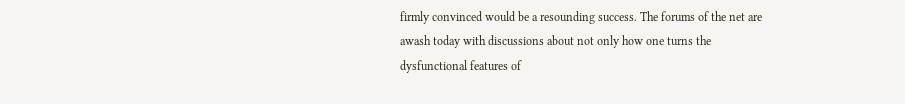firmly convinced would be a resounding success. The forums of the net are awash today with discussions about not only how one turns the dysfunctional features of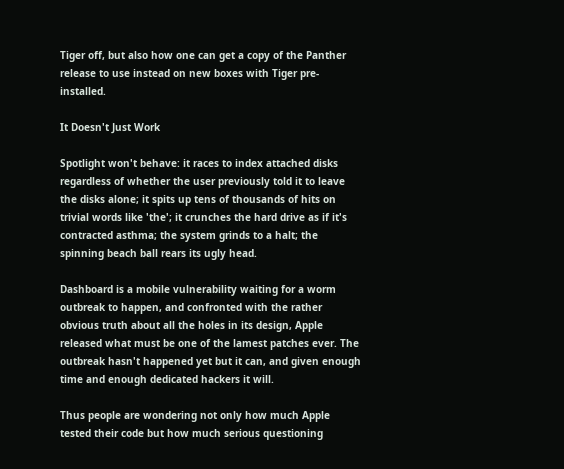Tiger off, but also how one can get a copy of the Panther release to use instead on new boxes with Tiger pre-installed.

It Doesn't Just Work

Spotlight won't behave: it races to index attached disks regardless of whether the user previously told it to leave the disks alone; it spits up tens of thousands of hits on trivial words like 'the'; it crunches the hard drive as if it's contracted asthma; the system grinds to a halt; the spinning beach ball rears its ugly head.

Dashboard is a mobile vulnerability waiting for a worm outbreak to happen, and confronted with the rather obvious truth about all the holes in its design, Apple released what must be one of the lamest patches ever. The outbreak hasn't happened yet but it can, and given enough time and enough dedicated hackers it will.

Thus people are wondering not only how much Apple tested their code but how much serious questioning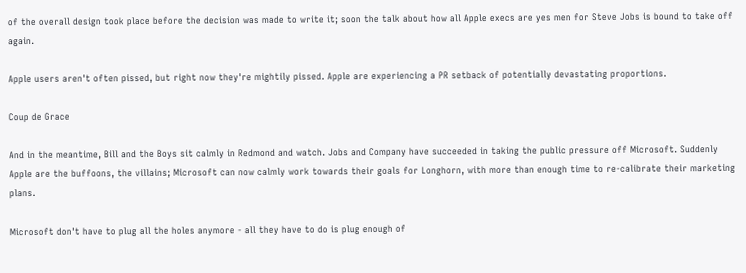of the overall design took place before the decision was made to write it; soon the talk about how all Apple execs are yes men for Steve Jobs is bound to take off again.

Apple users aren't often pissed, but right now they're mightily pissed. Apple are experiencing a PR setback of potentially devastating proportions.

Coup de Grace

And in the meantime, Bill and the Boys sit calmly in Redmond and watch. Jobs and Company have succeeded in taking the public pressure off Microsoft. Suddenly Apple are the buffoons, the villains; Microsoft can now calmly work towards their goals for Longhorn, with more than enough time to re-calibrate their marketing plans.

Microsoft don't have to plug all the holes anymore - all they have to do is plug enough of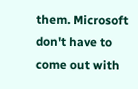them. Microsoft don't have to come out with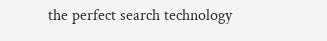the perfect search technology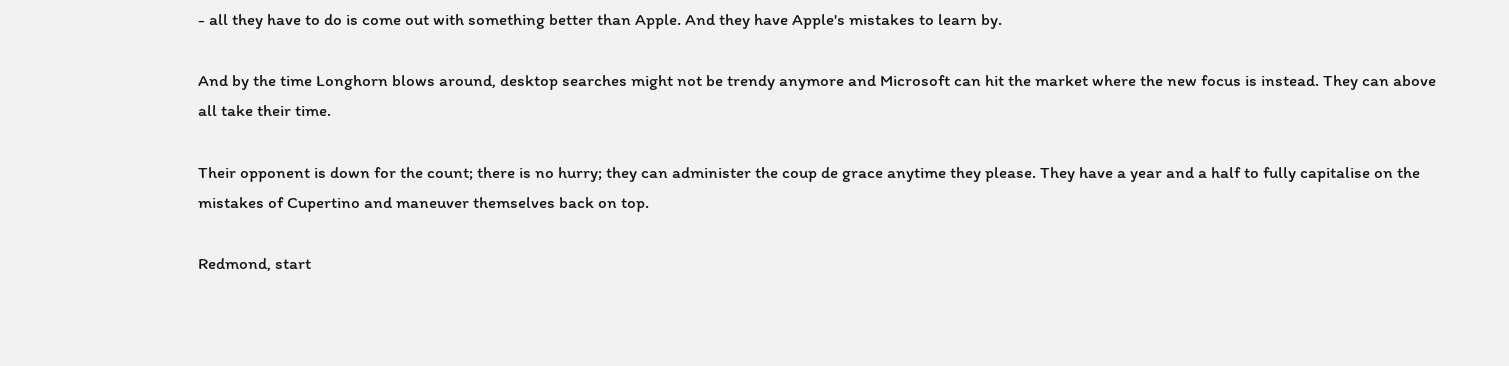- all they have to do is come out with something better than Apple. And they have Apple's mistakes to learn by.

And by the time Longhorn blows around, desktop searches might not be trendy anymore and Microsoft can hit the market where the new focus is instead. They can above all take their time.

Their opponent is down for the count; there is no hurry; they can administer the coup de grace anytime they please. They have a year and a half to fully capitalise on the mistakes of Cupertino and maneuver themselves back on top.

Redmond, start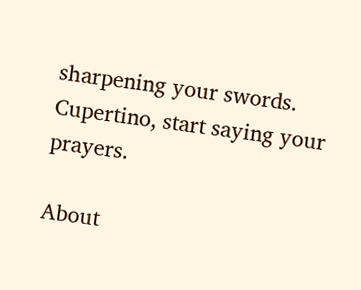sharpening your swords. Cupertino, start saying your prayers.

About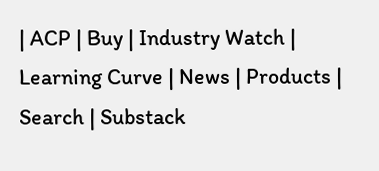| ACP | Buy | Industry Watch | Learning Curve | News | Products | Search | Substack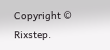Copyright © Rixstep.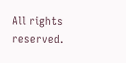All rights reserved.